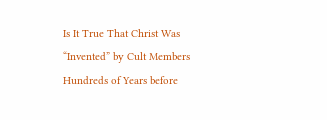Is It True That Christ Was “Invented” by Cult Members Hundreds of Years before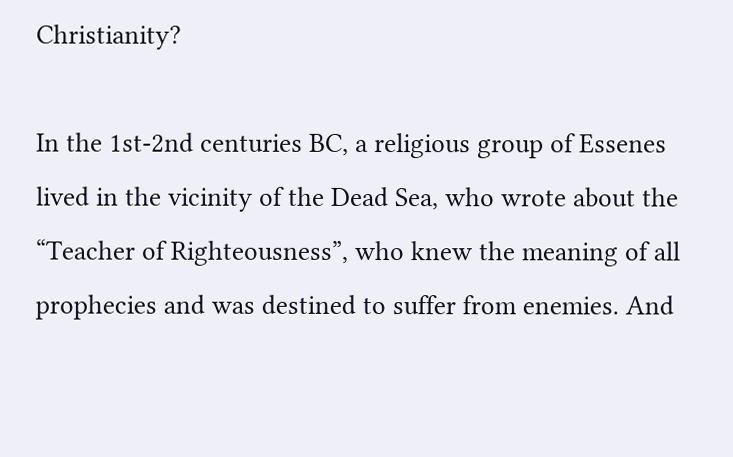Christianity?

In the 1st-2nd centuries BC, a religious group of Essenes lived in the vicinity of the Dead Sea, who wrote about the “Teacher of Righteousness”, who knew the meaning of all prophecies and was destined to suffer from enemies. And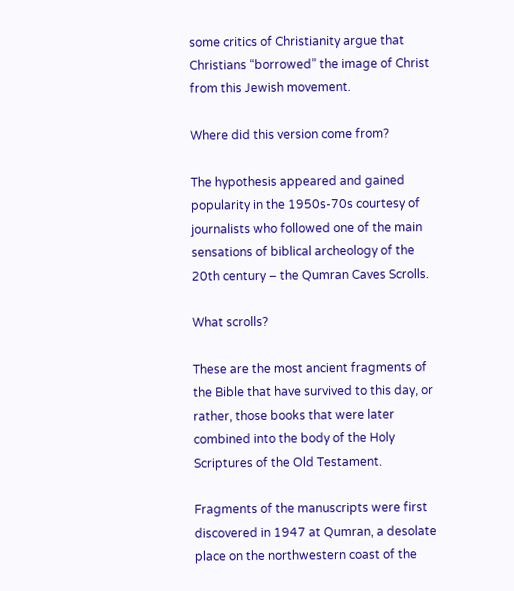some critics of Christianity argue that Christians “borrowed” the image of Christ from this Jewish movement.

Where did this version come from?

The hypothesis appeared and gained popularity in the 1950s-70s courtesy of journalists who followed one of the main sensations of biblical archeology of the 20th century – the Qumran Caves Scrolls.

What scrolls?

These are the most ancient fragments of the Bible that have survived to this day, or rather, those books that were later combined into the body of the Holy Scriptures of the Old Testament.

Fragments of the manuscripts were first discovered in 1947 at Qumran, a desolate place on the northwestern coast of the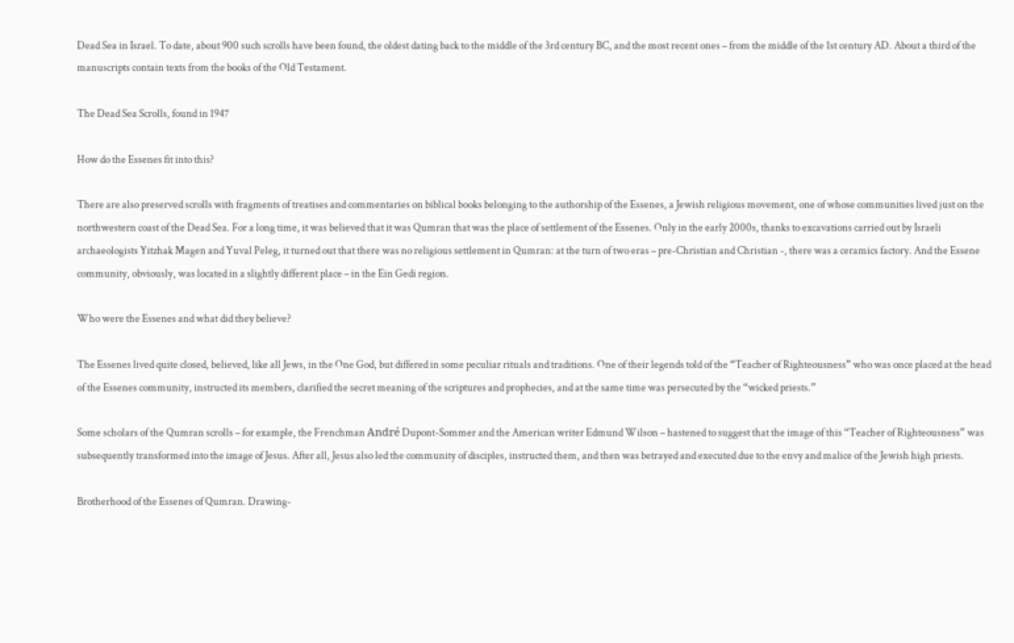Dead Sea in Israel. To date, about 900 such scrolls have been found, the oldest dating back to the middle of the 3rd century BC, and the most recent ones – from the middle of the 1st century AD. About a third of the manuscripts contain texts from the books of the Old Testament.

The Dead Sea Scrolls, found in 1947

How do the Essenes fit into this?

There are also preserved scrolls with fragments of treatises and commentaries on biblical books belonging to the authorship of the Essenes, a Jewish religious movement, one of whose communities lived just on the northwestern coast of the Dead Sea. For a long time, it was believed that it was Qumran that was the place of settlement of the Essenes. Only in the early 2000s, thanks to excavations carried out by Israeli archaeologists Yitzhak Magen and Yuval Peleg, it turned out that there was no religious settlement in Qumran: at the turn of two eras – pre-Christian and Christian -, there was a ceramics factory. And the Essene community, obviously, was located in a slightly different place – in the Ein Gedi region.

Who were the Essenes and what did they believe?

The Essenes lived quite closed, believed, like all Jews, in the One God, but differed in some peculiar rituals and traditions. One of their legends told of the “Teacher of Righteousness” who was once placed at the head of the Essenes community, instructed its members, clarified the secret meaning of the scriptures and prophecies, and at the same time was persecuted by the “wicked priests.”

Some scholars of the Qumran scrolls – for example, the Frenchman André Dupont-Sommer and the American writer Edmund Wilson – hastened to suggest that the image of this “Teacher of Righteousness” was subsequently transformed into the image of Jesus. After all, Jesus also led the community of disciples, instructed them, and then was betrayed and executed due to the envy and malice of the Jewish high priests.

Brotherhood of the Essenes of Qumran. Drawing-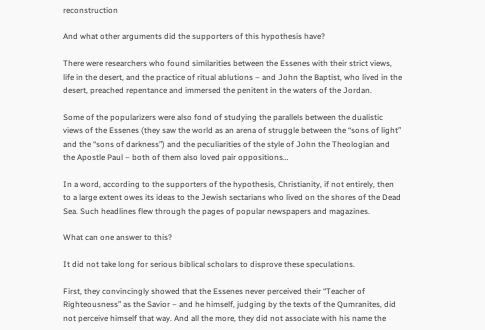reconstruction

And what other arguments did the supporters of this hypothesis have?

There were researchers who found similarities between the Essenes with their strict views, life in the desert, and the practice of ritual ablutions – and John the Baptist, who lived in the desert, preached repentance and immersed the penitent in the waters of the Jordan.

Some of the popularizers were also fond of studying the parallels between the dualistic views of the Essenes (they saw the world as an arena of struggle between the “sons of light” and the “sons of darkness”) and the peculiarities of the style of John the Theologian and the Apostle Paul – both of them also loved pair oppositions…

In a word, according to the supporters of the hypothesis, Christianity, if not entirely, then to a large extent owes its ideas to the Jewish sectarians who lived on the shores of the Dead Sea. Such headlines flew through the pages of popular newspapers and magazines.

What can one answer to this?

It did not take long for serious biblical scholars to disprove these speculations.

First, they convincingly showed that the Essenes never perceived their “Teacher of Righteousness” as the Savior – and he himself, judging by the texts of the Qumranites, did not perceive himself that way. And all the more, they did not associate with his name the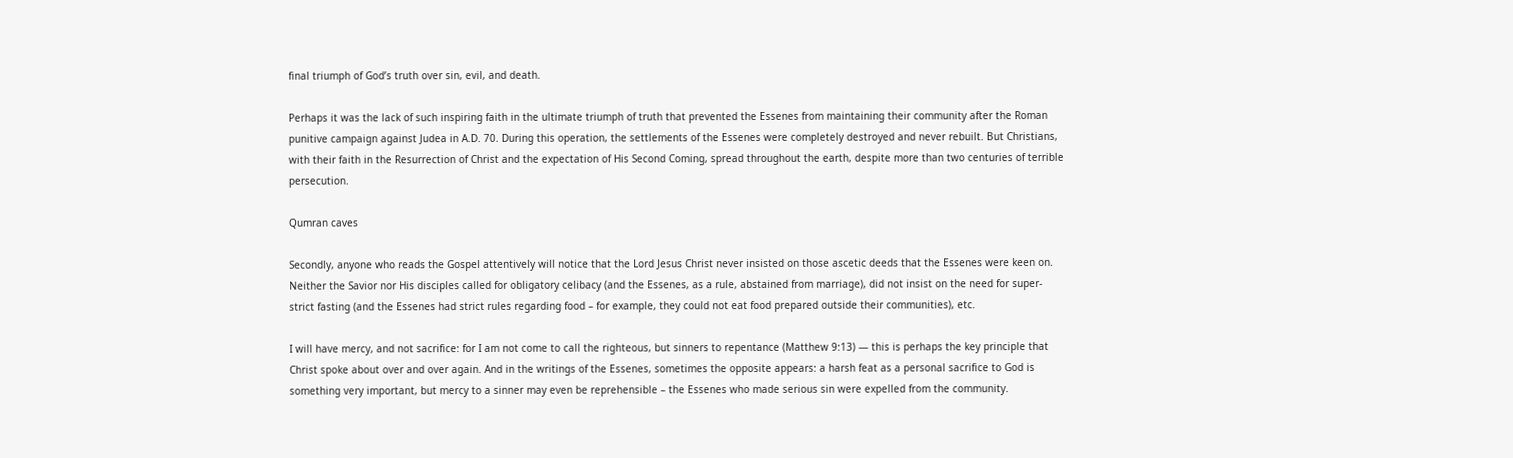final triumph of God’s truth over sin, evil, and death.

Perhaps it was the lack of such inspiring faith in the ultimate triumph of truth that prevented the Essenes from maintaining their community after the Roman punitive campaign against Judea in A.D. 70. During this operation, the settlements of the Essenes were completely destroyed and never rebuilt. But Christians, with their faith in the Resurrection of Christ and the expectation of His Second Coming, spread throughout the earth, despite more than two centuries of terrible persecution.

Qumran caves

Secondly, anyone who reads the Gospel attentively will notice that the Lord Jesus Christ never insisted on those ascetic deeds that the Essenes were keen on. Neither the Savior nor His disciples called for obligatory celibacy (and the Essenes, as a rule, abstained from marriage), did not insist on the need for super-strict fasting (and the Essenes had strict rules regarding food – for example, they could not eat food prepared outside their communities), etc.

I will have mercy, and not sacrifice: for I am not come to call the righteous, but sinners to repentance (Matthew 9:13) — this is perhaps the key principle that Christ spoke about over and over again. And in the writings of the Essenes, sometimes the opposite appears: a harsh feat as a personal sacrifice to God is something very important, but mercy to a sinner may even be reprehensible – the Essenes who made serious sin were expelled from the community.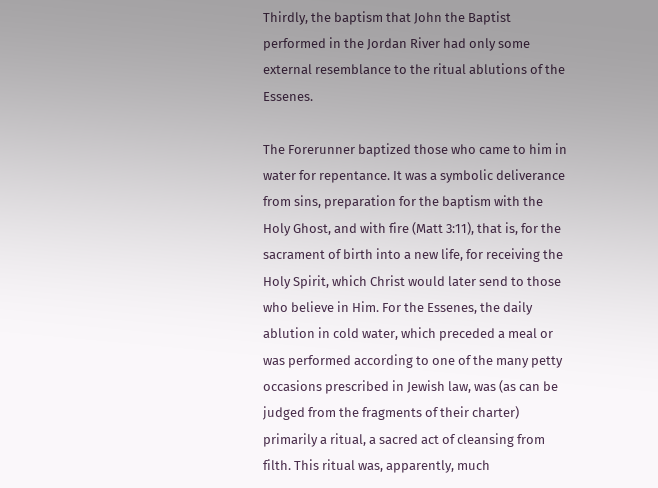Thirdly, the baptism that John the Baptist performed in the Jordan River had only some external resemblance to the ritual ablutions of the Essenes.

The Forerunner baptized those who came to him in water for repentance. It was a symbolic deliverance from sins, preparation for the baptism with the Holy Ghost, and with fire (Matt 3:11), that is, for the sacrament of birth into a new life, for receiving the Holy Spirit, which Christ would later send to those who believe in Him. For the Essenes, the daily ablution in cold water, which preceded a meal or was performed according to one of the many petty occasions prescribed in Jewish law, was (as can be judged from the fragments of their charter) primarily a ritual, a sacred act of cleansing from filth. This ritual was, apparently, much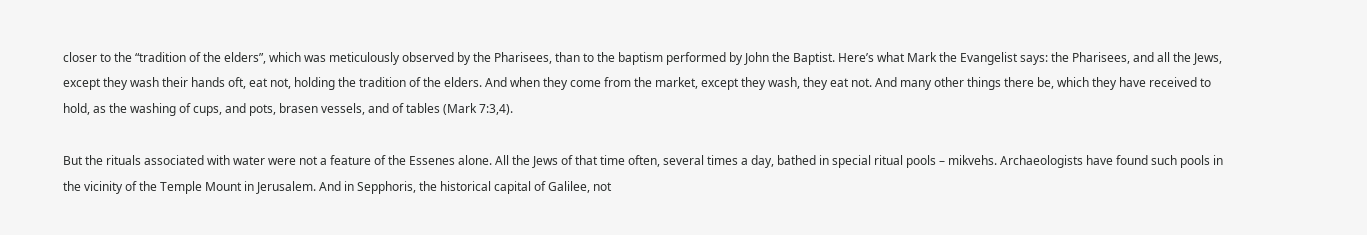closer to the “tradition of the elders”, which was meticulously observed by the Pharisees, than to the baptism performed by John the Baptist. Here’s what Mark the Evangelist says: the Pharisees, and all the Jews, except they wash their hands oft, eat not, holding the tradition of the elders. And when they come from the market, except they wash, they eat not. And many other things there be, which they have received to hold, as the washing of cups, and pots, brasen vessels, and of tables (Mark 7:3,4).

But the rituals associated with water were not a feature of the Essenes alone. All the Jews of that time often, several times a day, bathed in special ritual pools – mikvehs. Archaeologists have found such pools in the vicinity of the Temple Mount in Jerusalem. And in Sepphoris, the historical capital of Galilee, not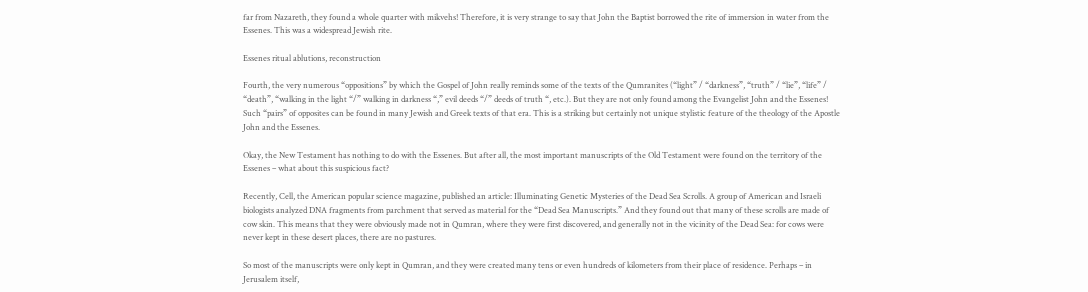far from Nazareth, they found a whole quarter with mikvehs! Therefore, it is very strange to say that John the Baptist borrowed the rite of immersion in water from the Essenes. This was a widespread Jewish rite.

Essenes ritual ablutions, reconstruction

Fourth, the very numerous “oppositions” by which the Gospel of John really reminds some of the texts of the Qumranites (“light” / “darkness”, “truth” / “lie”, “life” / “death”, “walking in the light “/” walking in darkness “,” evil deeds “/” deeds of truth “, etc.). But they are not only found among the Evangelist John and the Essenes! Such “pairs” of opposites can be found in many Jewish and Greek texts of that era. This is a striking but certainly not unique stylistic feature of the theology of the Apostle John and the Essenes.

Okay, the New Testament has nothing to do with the Essenes. But after all, the most important manuscripts of the Old Testament were found on the territory of the Essenes – what about this suspicious fact?

Recently, Cell, the American popular science magazine, published an article: Illuminating Genetic Mysteries of the Dead Sea Scrolls. A group of American and Israeli biologists analyzed DNA fragments from parchment that served as material for the “Dead Sea Manuscripts.” And they found out that many of these scrolls are made of cow skin. This means that they were obviously made not in Qumran, where they were first discovered, and generally not in the vicinity of the Dead Sea: for cows were never kept in these desert places, there are no pastures.

So most of the manuscripts were only kept in Qumran, and they were created many tens or even hundreds of kilometers from their place of residence. Perhaps – in Jerusalem itself,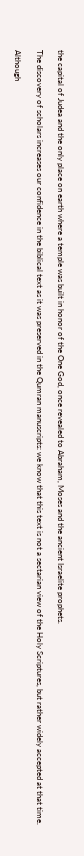the capital of Judea and the only place on earth where a temple was built in honor of the One God, once revealed to Abraham, Moses and the ancient Israelite prophets.

The discovery of scholars increases our confidence in the biblical text as it was preserved in the Qumran manuscripts: we know that this text is not a sectarian view of the Holy Scriptures, but rather widely accepted at that time.

Although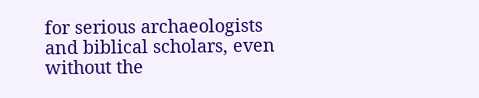for serious archaeologists and biblical scholars, even without the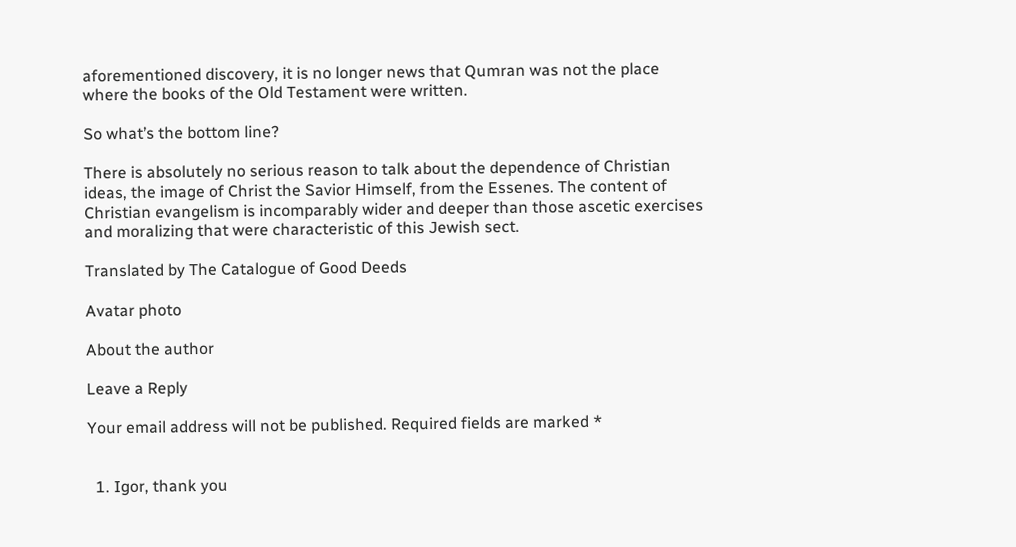aforementioned discovery, it is no longer news that Qumran was not the place where the books of the Old Testament were written.

So what’s the bottom line?

There is absolutely no serious reason to talk about the dependence of Christian ideas, the image of Christ the Savior Himself, from the Essenes. The content of Christian evangelism is incomparably wider and deeper than those ascetic exercises and moralizing that were characteristic of this Jewish sect.

Translated by The Catalogue of Good Deeds

Avatar photo

About the author

Leave a Reply

Your email address will not be published. Required fields are marked *


  1. Igor, thank you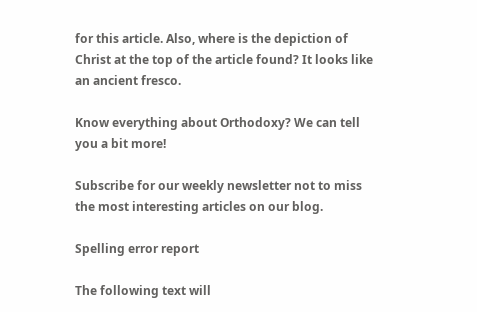for this article. Also, where is the depiction of Christ at the top of the article found? It looks like an ancient fresco.

Know everything about Orthodoxy? We can tell you a bit more!

Subscribe for our weekly newsletter not to miss the most interesting articles on our blog.

Spelling error report

The following text will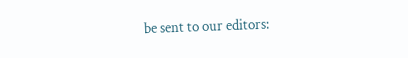be sent to our editors: